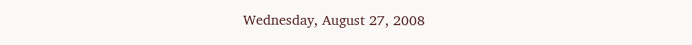Wednesday, August 27, 2008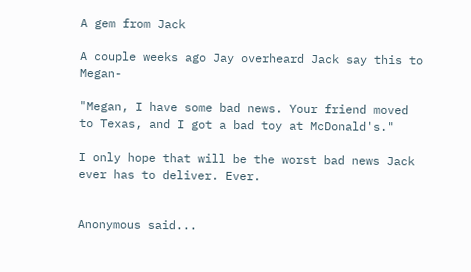A gem from Jack

A couple weeks ago Jay overheard Jack say this to Megan-

"Megan, I have some bad news. Your friend moved to Texas, and I got a bad toy at McDonald's."

I only hope that will be the worst bad news Jack ever has to deliver. Ever.


Anonymous said...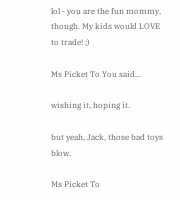lol - you are the fun mommy, though. My kids would LOVE to trade! ;)

Ms Picket To You said...

wishing it, hoping it.

but yeah, Jack, those bad toys blow.

Ms Picket To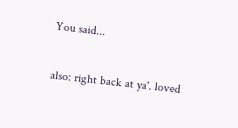You said...

also: right back at ya'. loved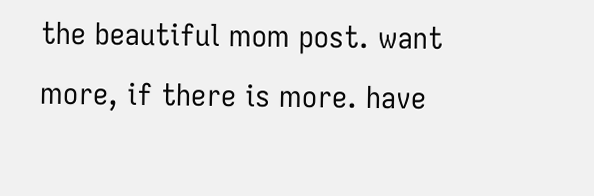the beautiful mom post. want more, if there is more. have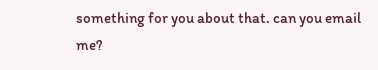something for you about that. can you email me?